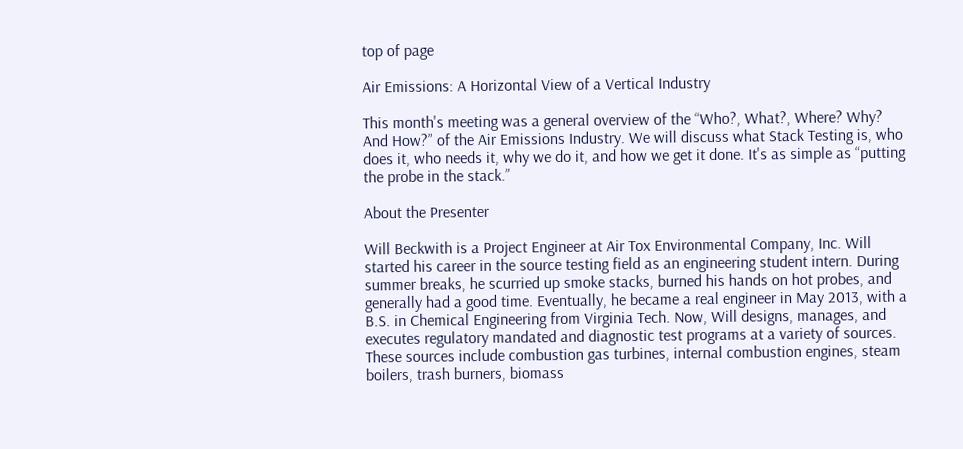top of page

Air Emissions: A Horizontal View of a Vertical Industry

This month's meeting was a general overview of the “Who?, What?, Where? Why? And How?” of the Air Emissions Industry. We will discuss what Stack Testing is, who does it, who needs it, why we do it, and how we get it done. It's as simple as “putting the probe in the stack.”

About the Presenter

Will Beckwith is a Project Engineer at Air Tox Environmental Company, Inc. Will started his career in the source testing field as an engineering student intern. During summer breaks, he scurried up smoke stacks, burned his hands on hot probes, and generally had a good time. Eventually, he became a real engineer in May 2013, with a B.S. in Chemical Engineering from Virginia Tech. Now, Will designs, manages, and executes regulatory mandated and diagnostic test programs at a variety of sources. These sources include combustion gas turbines, internal combustion engines, steam boilers, trash burners, biomass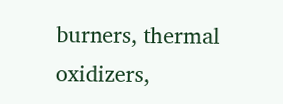burners, thermal oxidizers,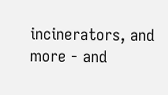incinerators, and more - and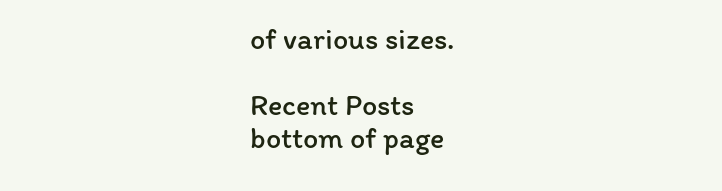of various sizes.

Recent Posts
bottom of page